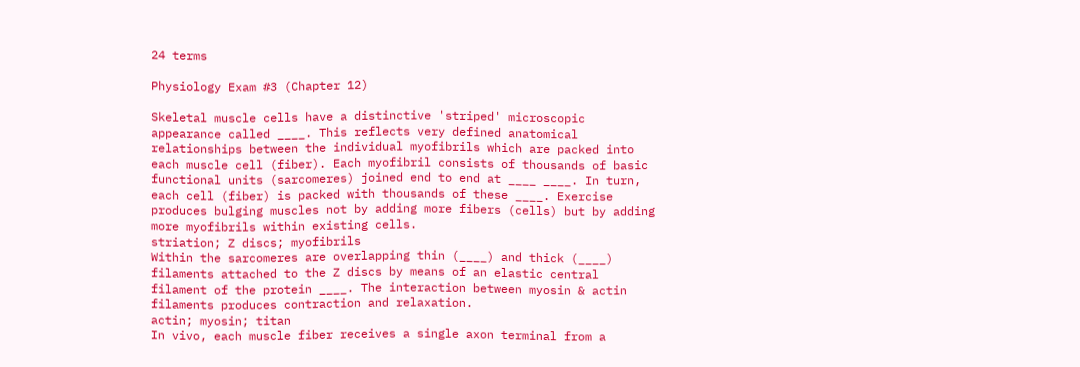24 terms

Physiology Exam #3 (Chapter 12)

Skeletal muscle cells have a distinctive 'striped' microscopic appearance called ____. This reflects very defined anatomical relationships between the individual myofibrils which are packed into each muscle cell (fiber). Each myofibril consists of thousands of basic functional units (sarcomeres) joined end to end at ____ ____. In turn, each cell (fiber) is packed with thousands of these ____. Exercise produces bulging muscles not by adding more fibers (cells) but by adding more myofibrils within existing cells.
striation; Z discs; myofibrils
Within the sarcomeres are overlapping thin (____) and thick (____) filaments attached to the Z discs by means of an elastic central filament of the protein ____. The interaction between myosin & actin filaments produces contraction and relaxation.
actin; myosin; titan
In vivo, each muscle fiber receives a single axon terminal from a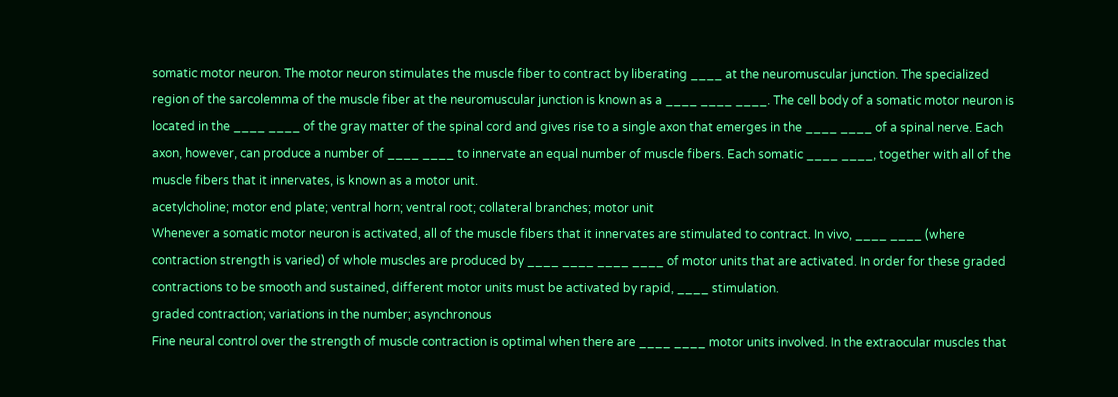somatic motor neuron. The motor neuron stimulates the muscle fiber to contract by liberating ____ at the neuromuscular junction. The specialized region of the sarcolemma of the muscle fiber at the neuromuscular junction is known as a ____ ____ ____. The cell body of a somatic motor neuron is located in the ____ ____ of the gray matter of the spinal cord and gives rise to a single axon that emerges in the ____ ____ of a spinal nerve. Each axon, however, can produce a number of ____ ____ to innervate an equal number of muscle fibers. Each somatic ____ ____, together with all of the muscle fibers that it innervates, is known as a motor unit.
acetylcholine; motor end plate; ventral horn; ventral root; collateral branches; motor unit
Whenever a somatic motor neuron is activated, all of the muscle fibers that it innervates are stimulated to contract. In vivo, ____ ____ (where contraction strength is varied) of whole muscles are produced by ____ ____ ____ ____ of motor units that are activated. In order for these graded contractions to be smooth and sustained, different motor units must be activated by rapid, ____ stimulation.
graded contraction; variations in the number; asynchronous
Fine neural control over the strength of muscle contraction is optimal when there are ____ ____ motor units involved. In the extraocular muscles that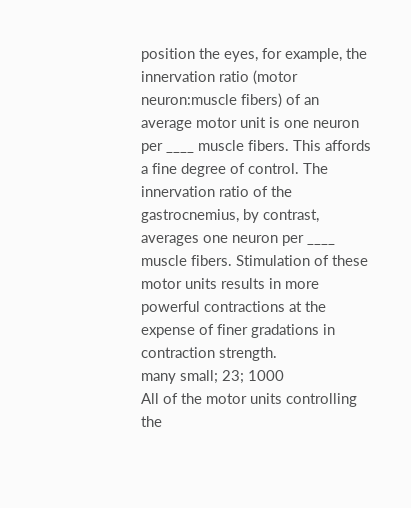position the eyes, for example, the innervation ratio (motor neuron:muscle fibers) of an average motor unit is one neuron per ____ muscle fibers. This affords a fine degree of control. The innervation ratio of the gastrocnemius, by contrast, averages one neuron per ____ muscle fibers. Stimulation of these motor units results in more powerful contractions at the expense of finer gradations in contraction strength.
many small; 23; 1000
All of the motor units controlling the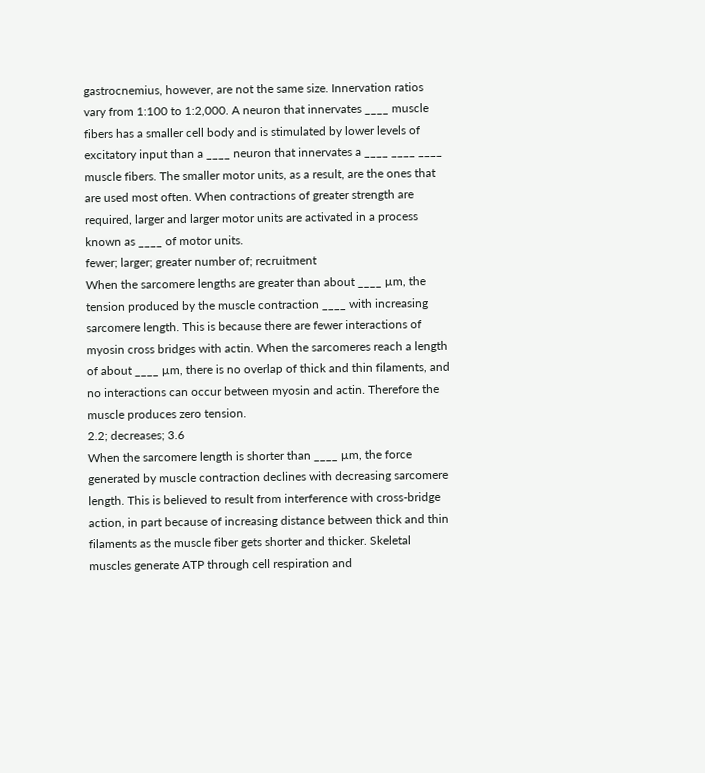gastrocnemius, however, are not the same size. Innervation ratios vary from 1:100 to 1:2,000. A neuron that innervates ____ muscle fibers has a smaller cell body and is stimulated by lower levels of excitatory input than a ____ neuron that innervates a ____ ____ ____ muscle fibers. The smaller motor units, as a result, are the ones that are used most often. When contractions of greater strength are required, larger and larger motor units are activated in a process known as ____ of motor units.
fewer; larger; greater number of; recruitment
When the sarcomere lengths are greater than about ____ µm, the tension produced by the muscle contraction ____ with increasing sarcomere length. This is because there are fewer interactions of myosin cross bridges with actin. When the sarcomeres reach a length of about ____ µm, there is no overlap of thick and thin filaments, and no interactions can occur between myosin and actin. Therefore the muscle produces zero tension.
2.2; decreases; 3.6
When the sarcomere length is shorter than ____ µm, the force generated by muscle contraction declines with decreasing sarcomere length. This is believed to result from interference with cross-bridge action, in part because of increasing distance between thick and thin filaments as the muscle fiber gets shorter and thicker. Skeletal muscles generate ATP through cell respiration and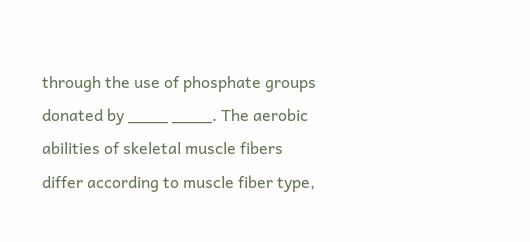through the use of phosphate groups donated by ____ ____. The aerobic abilities of skeletal muscle fibers differ according to muscle fiber type,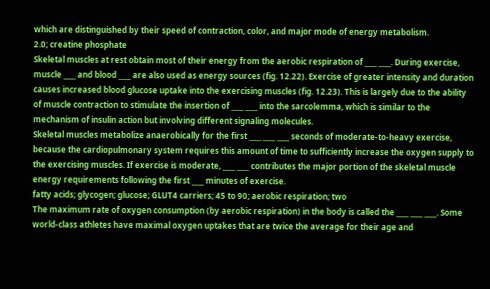which are distinguished by their speed of contraction, color, and major mode of energy metabolism.
2.0; creatine phosphate
Skeletal muscles at rest obtain most of their energy from the aerobic respiration of ____ ____. During exercise, muscle ____ and blood ____ are also used as energy sources (fig. 12.22). Exercise of greater intensity and duration causes increased blood glucose uptake into the exercising muscles (fig. 12.23). This is largely due to the ability of muscle contraction to stimulate the insertion of ____ ____ into the sarcolemma, which is similar to the mechanism of insulin action but involving different signaling molecules.
Skeletal muscles metabolize anaerobically for the first ____ ____ ____ seconds of moderate-to-heavy exercise, because the cardiopulmonary system requires this amount of time to sufficiently increase the oxygen supply to the exercising muscles. If exercise is moderate, ____ ____ contributes the major portion of the skeletal muscle energy requirements following the first ____ minutes of exercise.
fatty acids; glycogen; glucose; GLUT4 carriers; 45 to 90; aerobic respiration; two
The maximum rate of oxygen consumption (by aerobic respiration) in the body is called the ____ ____ ____. Some world-class athletes have maximal oxygen uptakes that are twice the average for their age and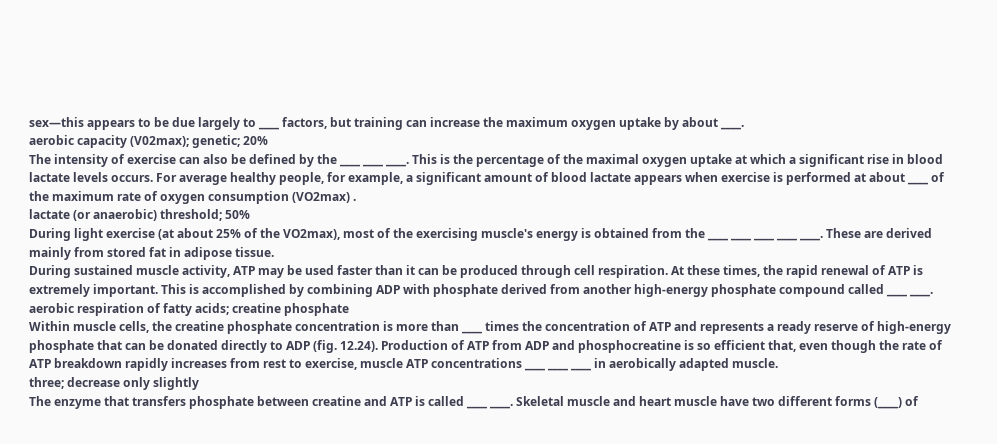sex—this appears to be due largely to ____ factors, but training can increase the maximum oxygen uptake by about ____.
aerobic capacity (V02max); genetic; 20%
The intensity of exercise can also be defined by the ____ ____ ____. This is the percentage of the maximal oxygen uptake at which a significant rise in blood lactate levels occurs. For average healthy people, for example, a significant amount of blood lactate appears when exercise is performed at about ____ of the maximum rate of oxygen consumption (VO2max) .
lactate (or anaerobic) threshold; 50%
During light exercise (at about 25% of the VO2max), most of the exercising muscle's energy is obtained from the ____ ____ ____ ____ ____. These are derived mainly from stored fat in adipose tissue.
During sustained muscle activity, ATP may be used faster than it can be produced through cell respiration. At these times, the rapid renewal of ATP is extremely important. This is accomplished by combining ADP with phosphate derived from another high-energy phosphate compound called ____ ____.
aerobic respiration of fatty acids; creatine phosphate
Within muscle cells, the creatine phosphate concentration is more than ____ times the concentration of ATP and represents a ready reserve of high-energy phosphate that can be donated directly to ADP (fig. 12.24). Production of ATP from ADP and phosphocreatine is so efficient that, even though the rate of ATP breakdown rapidly increases from rest to exercise, muscle ATP concentrations ____ ____ ____ in aerobically adapted muscle.
three; decrease only slightly
The enzyme that transfers phosphate between creatine and ATP is called ____ ____. Skeletal muscle and heart muscle have two different forms (____) of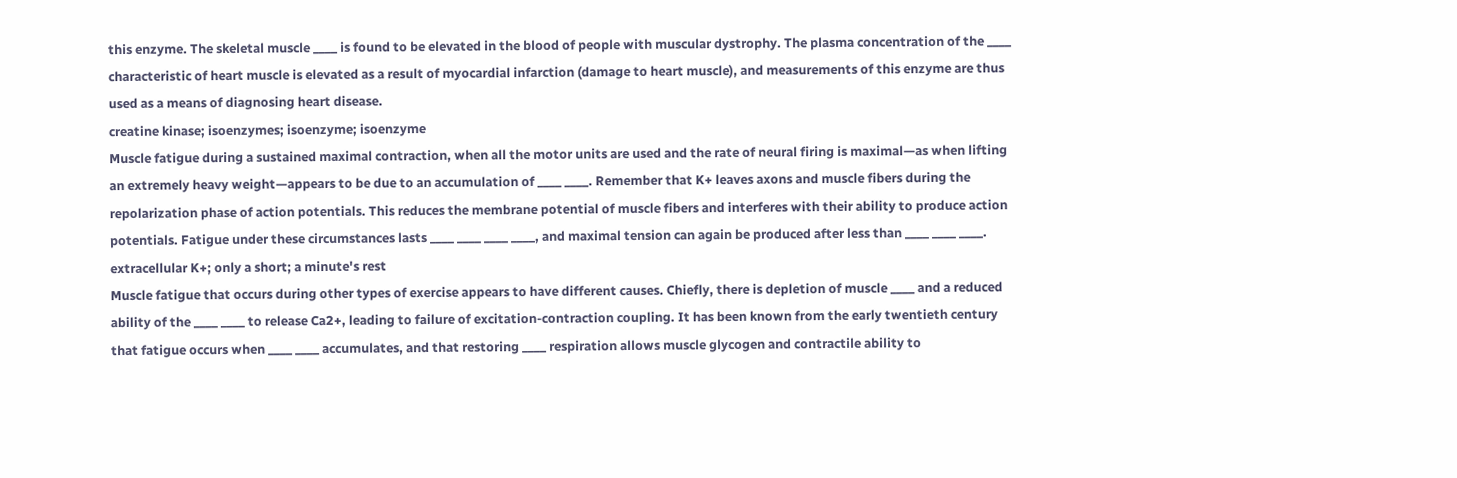this enzyme. The skeletal muscle ____ is found to be elevated in the blood of people with muscular dystrophy. The plasma concentration of the ____ characteristic of heart muscle is elevated as a result of myocardial infarction (damage to heart muscle), and measurements of this enzyme are thus used as a means of diagnosing heart disease.
creatine kinase; isoenzymes; isoenzyme; isoenzyme
Muscle fatigue during a sustained maximal contraction, when all the motor units are used and the rate of neural firing is maximal—as when lifting an extremely heavy weight—appears to be due to an accumulation of ____ ____. Remember that K+ leaves axons and muscle fibers during the repolarization phase of action potentials. This reduces the membrane potential of muscle fibers and interferes with their ability to produce action potentials. Fatigue under these circumstances lasts ____ ____ ____ ____, and maximal tension can again be produced after less than ____ ____ ____.
extracellular K+; only a short; a minute's rest
Muscle fatigue that occurs during other types of exercise appears to have different causes. Chiefly, there is depletion of muscle ____ and a reduced ability of the ____ ____ to release Ca2+, leading to failure of excitation-contraction coupling. It has been known from the early twentieth century that fatigue occurs when ____ ____ accumulates, and that restoring ____ respiration allows muscle glycogen and contractile ability to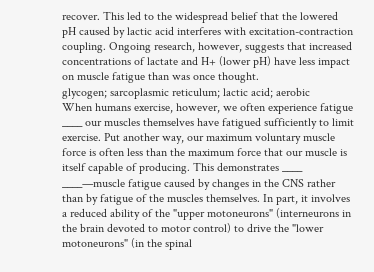recover. This led to the widespread belief that the lowered pH caused by lactic acid interferes with excitation-contraction coupling. Ongoing research, however, suggests that increased concentrations of lactate and H+ (lower pH) have less impact on muscle fatigue than was once thought.
glycogen; sarcoplasmic reticulum; lactic acid; aerobic
When humans exercise, however, we often experience fatigue ____ our muscles themselves have fatigued sufficiently to limit exercise. Put another way, our maximum voluntary muscle force is often less than the maximum force that our muscle is itself capable of producing. This demonstrates ____ ____—muscle fatigue caused by changes in the CNS rather than by fatigue of the muscles themselves. In part, it involves a reduced ability of the "upper motoneurons" (interneurons in the brain devoted to motor control) to drive the "lower motoneurons" (in the spinal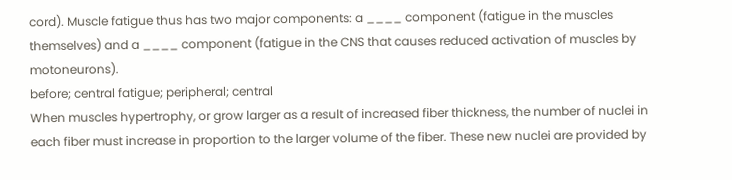cord). Muscle fatigue thus has two major components: a ____ component (fatigue in the muscles themselves) and a ____ component (fatigue in the CNS that causes reduced activation of muscles by motoneurons).
before; central fatigue; peripheral; central
When muscles hypertrophy, or grow larger as a result of increased fiber thickness, the number of nuclei in each fiber must increase in proportion to the larger volume of the fiber. These new nuclei are provided by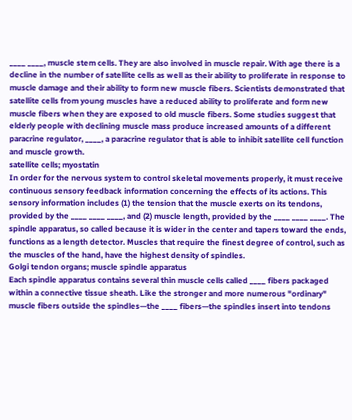____ ____, muscle stem cells. They are also involved in muscle repair. With age there is a decline in the number of satellite cells as well as their ability to proliferate in response to muscle damage and their ability to form new muscle fibers. Scientists demonstrated that satellite cells from young muscles have a reduced ability to proliferate and form new muscle fibers when they are exposed to old muscle fibers. Some studies suggest that elderly people with declining muscle mass produce increased amounts of a different paracrine regulator, ____, a paracrine regulator that is able to inhibit satellite cell function and muscle growth.
satellite cells; myostatin
In order for the nervous system to control skeletal movements properly, it must receive continuous sensory feedback information concerning the effects of its actions. This sensory information includes (1) the tension that the muscle exerts on its tendons, provided by the ____ ____ ____, and (2) muscle length, provided by the ____ ____ ____. The spindle apparatus, so called because it is wider in the center and tapers toward the ends, functions as a length detector. Muscles that require the finest degree of control, such as the muscles of the hand, have the highest density of spindles.
Golgi tendon organs; muscle spindle apparatus
Each spindle apparatus contains several thin muscle cells called ____ fibers packaged within a connective tissue sheath. Like the stronger and more numerous "ordinary" muscle fibers outside the spindles—the ____ fibers—the spindles insert into tendons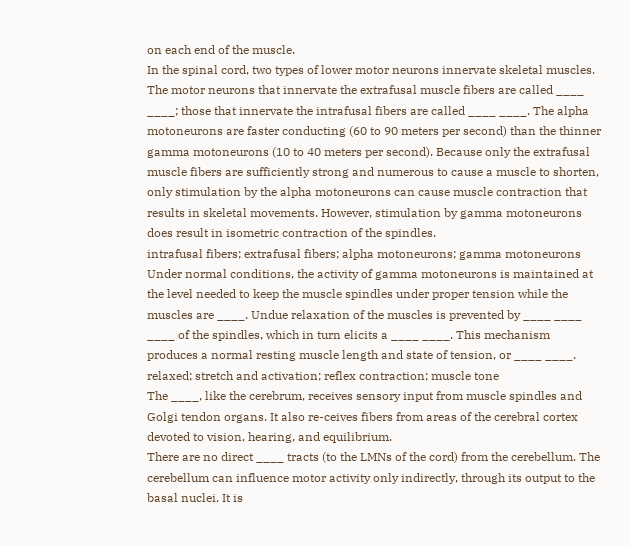on each end of the muscle.
In the spinal cord, two types of lower motor neurons innervate skeletal muscles. The motor neurons that innervate the extrafusal muscle fibers are called ____ ____; those that innervate the intrafusal fibers are called ____ ____. The alpha motoneurons are faster conducting (60 to 90 meters per second) than the thinner gamma motoneurons (10 to 40 meters per second). Because only the extrafusal muscle fibers are sufficiently strong and numerous to cause a muscle to shorten, only stimulation by the alpha motoneurons can cause muscle contraction that results in skeletal movements. However, stimulation by gamma motoneurons does result in isometric contraction of the spindles.
intrafusal fibers; extrafusal fibers; alpha motoneurons; gamma motoneurons
Under normal conditions, the activity of gamma motoneurons is maintained at the level needed to keep the muscle spindles under proper tension while the muscles are ____. Undue relaxation of the muscles is prevented by ____ ____ ____ of the spindles, which in turn elicits a ____ ____. This mechanism produces a normal resting muscle length and state of tension, or ____ ____.
relaxed; stretch and activation; reflex contraction; muscle tone
The ____, like the cerebrum, receives sensory input from muscle spindles and Golgi tendon organs. It also re-ceives fibers from areas of the cerebral cortex devoted to vision, hearing, and equilibrium.
There are no direct ____ tracts (to the LMNs of the cord) from the cerebellum. The cerebellum can influence motor activity only indirectly, through its output to the basal nuclei. It is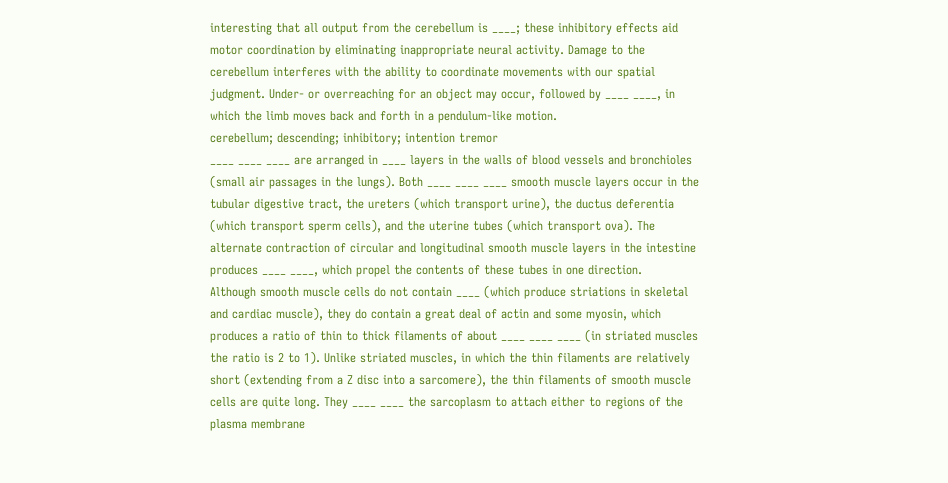interesting that all output from the cerebellum is ____; these inhibitory effects aid motor coordination by eliminating inappropriate neural activity. Damage to the cerebellum interferes with the ability to coordinate movements with our spatial judgment. Under- or overreaching for an object may occur, followed by ____ ____, in which the limb moves back and forth in a pendulum-like motion.
cerebellum; descending; inhibitory; intention tremor
____ ____ ____ are arranged in ____ layers in the walls of blood vessels and bronchioles (small air passages in the lungs). Both ____ ____ ____ smooth muscle layers occur in the tubular digestive tract, the ureters (which transport urine), the ductus deferentia (which transport sperm cells), and the uterine tubes (which transport ova). The alternate contraction of circular and longitudinal smooth muscle layers in the intestine produces ____ ____, which propel the contents of these tubes in one direction.
Although smooth muscle cells do not contain ____ (which produce striations in skeletal and cardiac muscle), they do contain a great deal of actin and some myosin, which produces a ratio of thin to thick filaments of about ____ ____ ____ (in striated muscles the ratio is 2 to 1). Unlike striated muscles, in which the thin filaments are relatively short (extending from a Z disc into a sarcomere), the thin filaments of smooth muscle cells are quite long. They ____ ____ the sarcoplasm to attach either to regions of the plasma membrane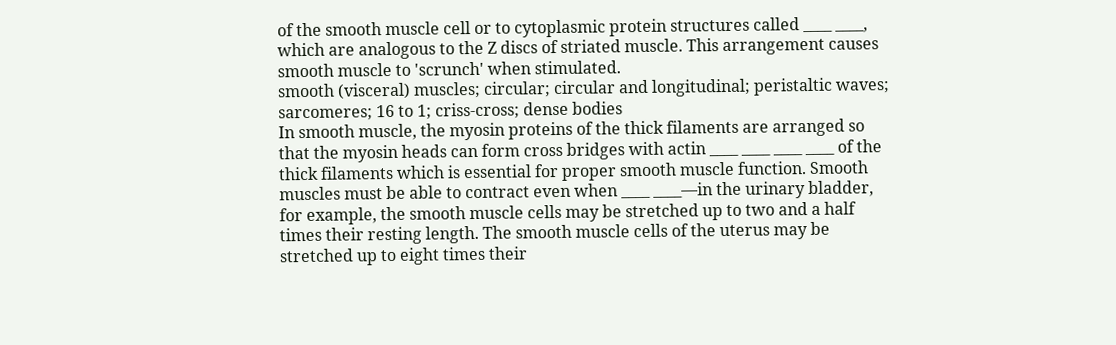of the smooth muscle cell or to cytoplasmic protein structures called ____ ____, which are analogous to the Z discs of striated muscle. This arrangement causes smooth muscle to 'scrunch' when stimulated.
smooth (visceral) muscles; circular; circular and longitudinal; peristaltic waves; sarcomeres; 16 to 1; criss-cross; dense bodies
In smooth muscle, the myosin proteins of the thick filaments are arranged so that the myosin heads can form cross bridges with actin ____ ____ ____ ____ of the thick filaments which is essential for proper smooth muscle function. Smooth muscles must be able to contract even when ____ ____—in the urinary bladder, for example, the smooth muscle cells may be stretched up to two and a half times their resting length. The smooth muscle cells of the uterus may be stretched up to eight times their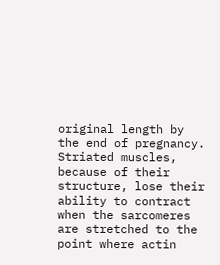original length by the end of pregnancy. Striated muscles, because of their structure, lose their ability to contract when the sarcomeres are stretched to the point where actin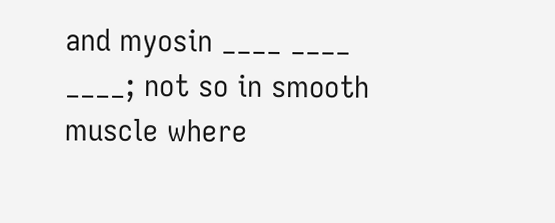and myosin ____ ____ ____; not so in smooth muscle where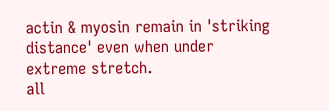actin & myosin remain in 'striking distance' even when under extreme stretch.
all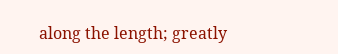along the length; greatly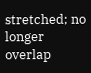stretched; no longer overlap